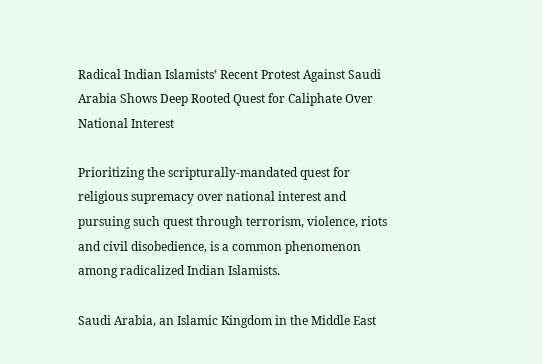Radical Indian Islamists’ Recent Protest Against Saudi Arabia Shows Deep Rooted Quest for Caliphate Over National Interest

Prioritizing the scripturally-mandated quest for religious supremacy over national interest and pursuing such quest through terrorism, violence, riots and civil disobedience, is a common phenomenon among radicalized Indian Islamists.

Saudi Arabia, an Islamic Kingdom in the Middle East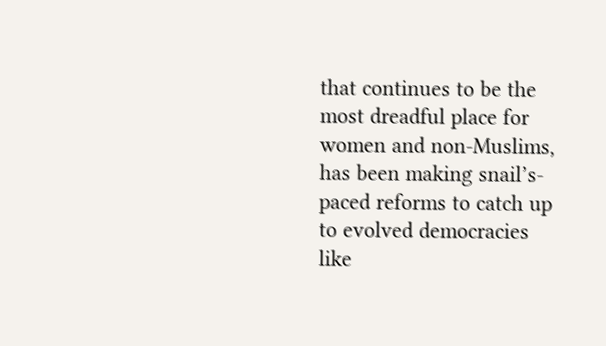that continues to be the most dreadful place for women and non-Muslims, has been making snail’s-paced reforms to catch up to evolved democracies like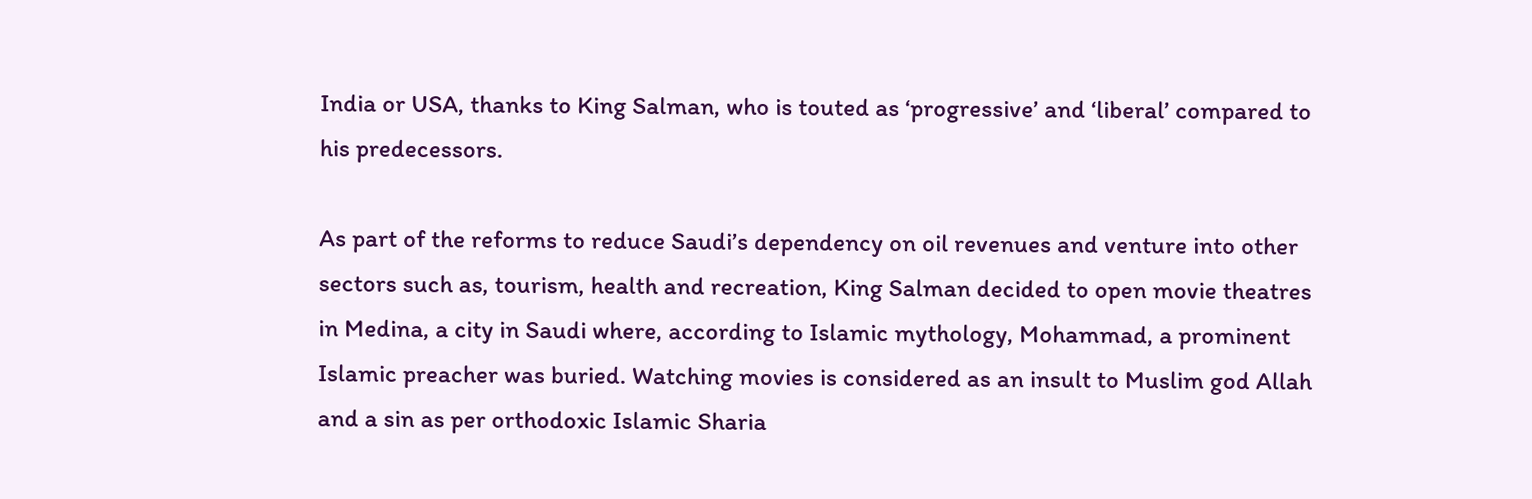India or USA, thanks to King Salman, who is touted as ‘progressive’ and ‘liberal’ compared to his predecessors.

As part of the reforms to reduce Saudi’s dependency on oil revenues and venture into other sectors such as, tourism, health and recreation, King Salman decided to open movie theatres in Medina, a city in Saudi where, according to Islamic mythology, Mohammad, a prominent Islamic preacher was buried. Watching movies is considered as an insult to Muslim god Allah and a sin as per orthodoxic Islamic Sharia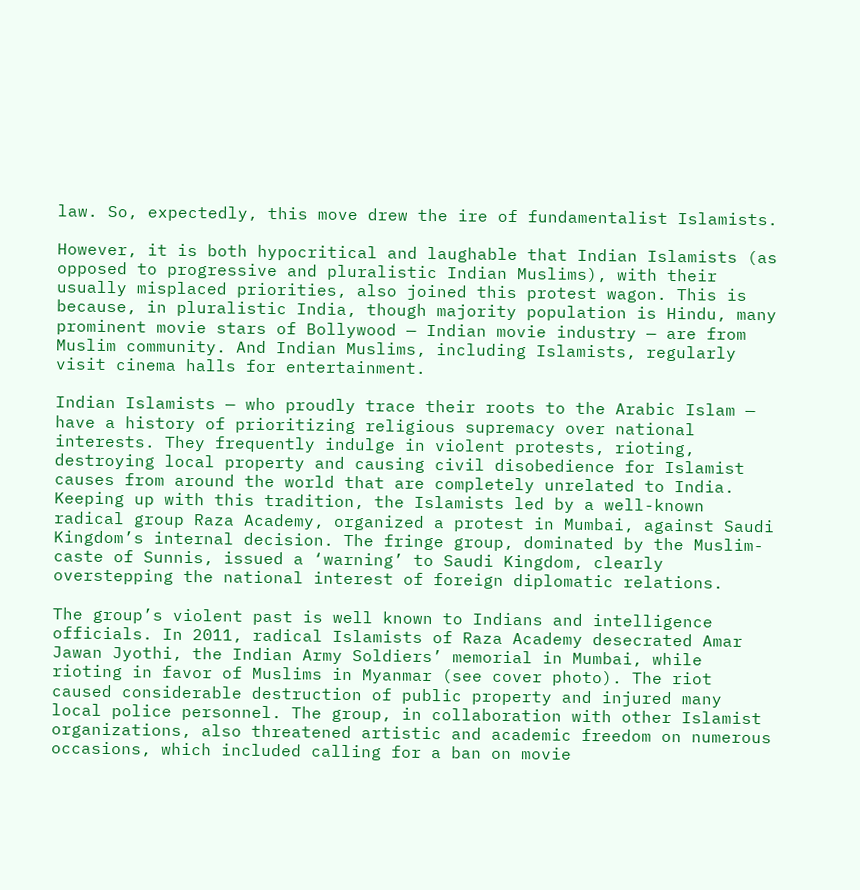law. So, expectedly, this move drew the ire of fundamentalist Islamists.

However, it is both hypocritical and laughable that Indian Islamists (as opposed to progressive and pluralistic Indian Muslims), with their usually misplaced priorities, also joined this protest wagon. This is because, in pluralistic India, though majority population is Hindu, many prominent movie stars of Bollywood — Indian movie industry — are from Muslim community. And Indian Muslims, including Islamists, regularly visit cinema halls for entertainment.

Indian Islamists — who proudly trace their roots to the Arabic Islam — have a history of prioritizing religious supremacy over national interests. They frequently indulge in violent protests, rioting, destroying local property and causing civil disobedience for Islamist causes from around the world that are completely unrelated to India. Keeping up with this tradition, the Islamists led by a well-known radical group Raza Academy, organized a protest in Mumbai, against Saudi Kingdom’s internal decision. The fringe group, dominated by the Muslim-caste of Sunnis, issued a ‘warning’ to Saudi Kingdom, clearly overstepping the national interest of foreign diplomatic relations.

The group’s violent past is well known to Indians and intelligence officials. In 2011, radical Islamists of Raza Academy desecrated Amar Jawan Jyothi, the Indian Army Soldiers’ memorial in Mumbai, while rioting in favor of Muslims in Myanmar (see cover photo). The riot caused considerable destruction of public property and injured many local police personnel. The group, in collaboration with other Islamist organizations, also threatened artistic and academic freedom on numerous occasions, which included calling for a ban on movie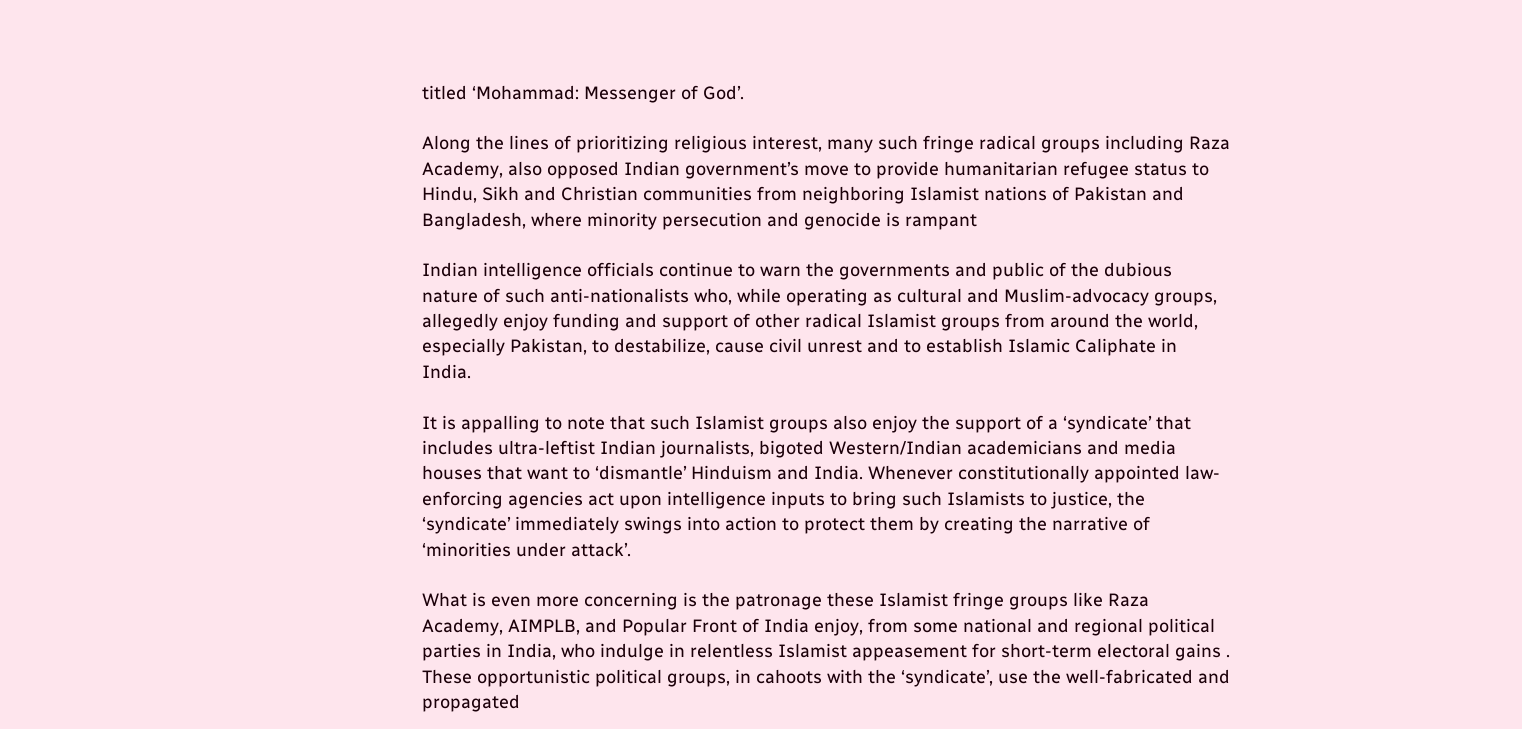titled ‘Mohammad: Messenger of God’.

Along the lines of prioritizing religious interest, many such fringe radical groups including Raza Academy, also opposed Indian government’s move to provide humanitarian refugee status to Hindu, Sikh and Christian communities from neighboring Islamist nations of Pakistan and Bangladesh, where minority persecution and genocide is rampant

Indian intelligence officials continue to warn the governments and public of the dubious nature of such anti-nationalists who, while operating as cultural and Muslim-advocacy groups, allegedly enjoy funding and support of other radical Islamist groups from around the world, especially Pakistan, to destabilize, cause civil unrest and to establish Islamic Caliphate in India.

It is appalling to note that such Islamist groups also enjoy the support of a ‘syndicate’ that includes ultra-leftist Indian journalists, bigoted Western/Indian academicians and media houses that want to ‘dismantle’ Hinduism and India. Whenever constitutionally appointed law-enforcing agencies act upon intelligence inputs to bring such Islamists to justice, the ‘syndicate’ immediately swings into action to protect them by creating the narrative of ‘minorities under attack’.

What is even more concerning is the patronage these Islamist fringe groups like Raza Academy, AIMPLB, and Popular Front of India enjoy, from some national and regional political parties in India, who indulge in relentless Islamist appeasement for short-term electoral gains . These opportunistic political groups, in cahoots with the ‘syndicate’, use the well-fabricated and propagated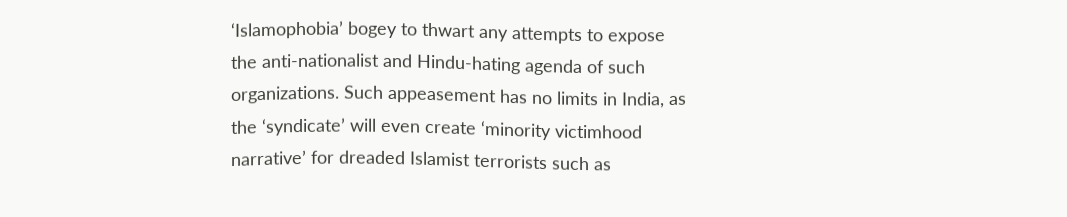‘Islamophobia’ bogey to thwart any attempts to expose the anti-nationalist and Hindu-hating agenda of such organizations. Such appeasement has no limits in India, as the ‘syndicate’ will even create ‘minority victimhood narrative’ for dreaded Islamist terrorists such as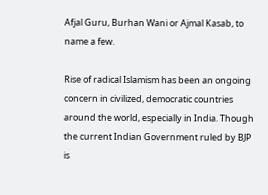Afjal Guru, Burhan Wani or Ajmal Kasab, to name a few.

Rise of radical Islamism has been an ongoing concern in civilized, democratic countries around the world, especially in India. Though the current Indian Government ruled by BJP is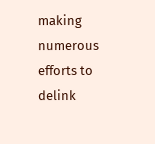making numerous efforts to delink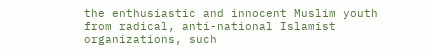the enthusiastic and innocent Muslim youth from radical, anti-national Islamist organizations, such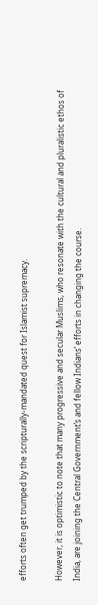efforts often get trumped by the scripturally-mandated quest for Islamist supremacy.

However, it is optimistic to note that many progressive and secular Muslims, who resonate with the cultural and pluralistic ethos of India, are joining the Central Government’s and fellow Indians’ efforts in changing the course.